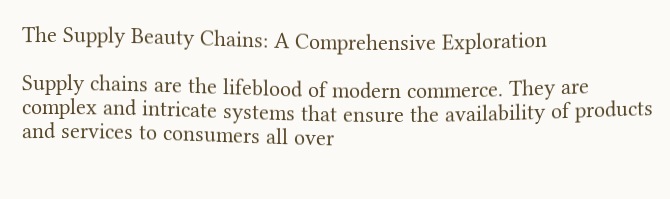The Supply Beauty Chains: A Comprehensive Exploration

Supply chains are the lifeblood of modern commerce. They are complex and intricate systems that ensure the availability of products and services to consumers all over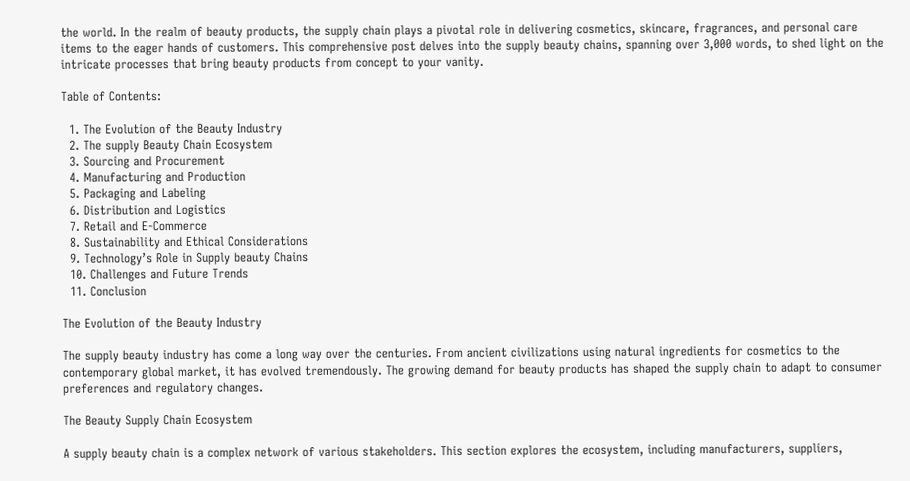the world. In the realm of beauty products, the supply chain plays a pivotal role in delivering cosmetics, skincare, fragrances, and personal care items to the eager hands of customers. This comprehensive post delves into the supply beauty chains, spanning over 3,000 words, to shed light on the intricate processes that bring beauty products from concept to your vanity.

Table of Contents:

  1. The Evolution of the Beauty Industry
  2. The supply Beauty Chain Ecosystem
  3. Sourcing and Procurement
  4. Manufacturing and Production
  5. Packaging and Labeling
  6. Distribution and Logistics
  7. Retail and E-Commerce
  8. Sustainability and Ethical Considerations
  9. Technology’s Role in Supply beauty Chains
  10. Challenges and Future Trends
  11. Conclusion

The Evolution of the Beauty Industry

The supply beauty industry has come a long way over the centuries. From ancient civilizations using natural ingredients for cosmetics to the contemporary global market, it has evolved tremendously. The growing demand for beauty products has shaped the supply chain to adapt to consumer preferences and regulatory changes.

The Beauty Supply Chain Ecosystem

A supply beauty chain is a complex network of various stakeholders. This section explores the ecosystem, including manufacturers, suppliers,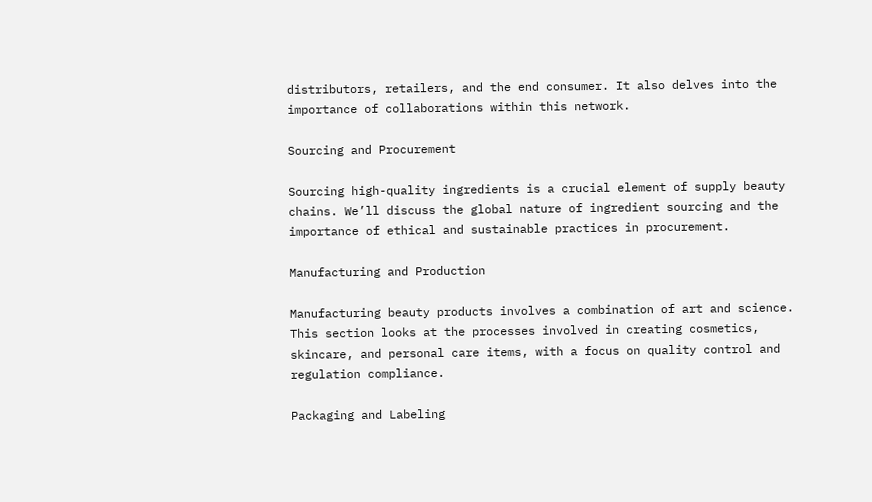distributors, retailers, and the end consumer. It also delves into the importance of collaborations within this network.

Sourcing and Procurement

Sourcing high-quality ingredients is a crucial element of supply beauty chains. We’ll discuss the global nature of ingredient sourcing and the importance of ethical and sustainable practices in procurement.

Manufacturing and Production

Manufacturing beauty products involves a combination of art and science. This section looks at the processes involved in creating cosmetics, skincare, and personal care items, with a focus on quality control and regulation compliance.

Packaging and Labeling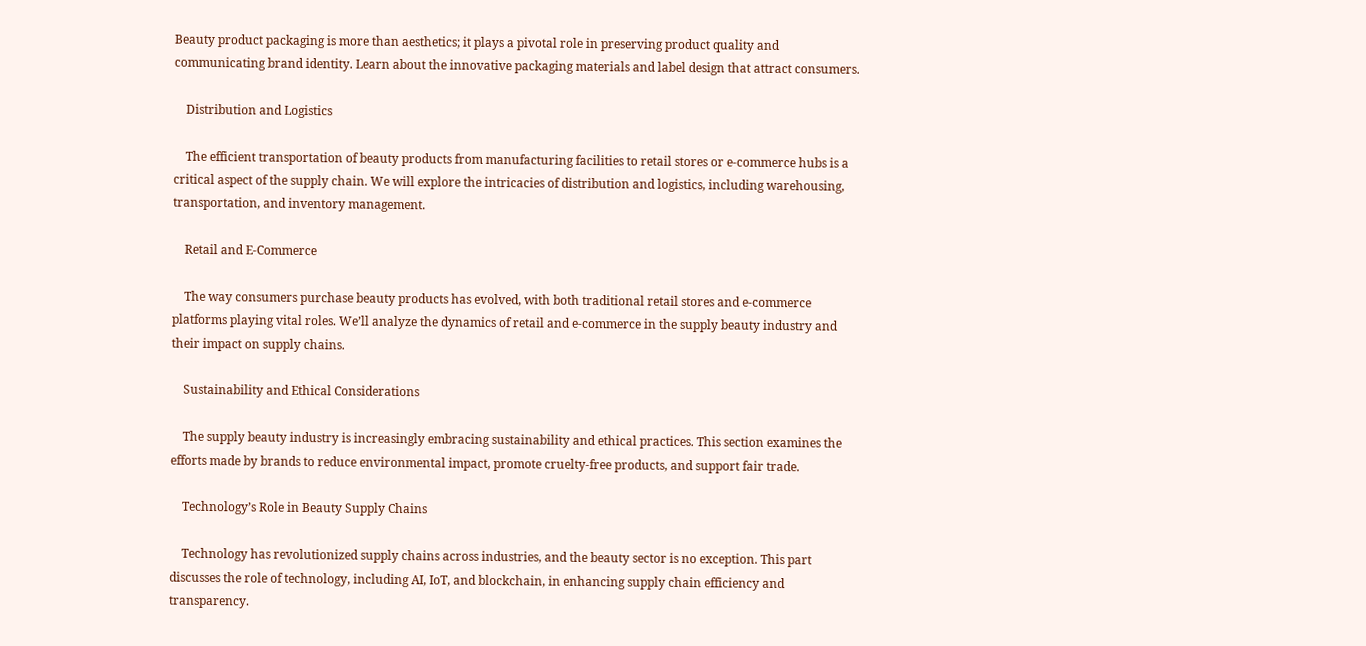Beauty product packaging is more than aesthetics; it plays a pivotal role in preserving product quality and communicating brand identity. Learn about the innovative packaging materials and label design that attract consumers.

    Distribution and Logistics

    The efficient transportation of beauty products from manufacturing facilities to retail stores or e-commerce hubs is a critical aspect of the supply chain. We will explore the intricacies of distribution and logistics, including warehousing, transportation, and inventory management.

    Retail and E-Commerce

    The way consumers purchase beauty products has evolved, with both traditional retail stores and e-commerce platforms playing vital roles. We’ll analyze the dynamics of retail and e-commerce in the supply beauty industry and their impact on supply chains.

    Sustainability and Ethical Considerations

    The supply beauty industry is increasingly embracing sustainability and ethical practices. This section examines the efforts made by brands to reduce environmental impact, promote cruelty-free products, and support fair trade.

    Technology’s Role in Beauty Supply Chains

    Technology has revolutionized supply chains across industries, and the beauty sector is no exception. This part discusses the role of technology, including AI, IoT, and blockchain, in enhancing supply chain efficiency and transparency.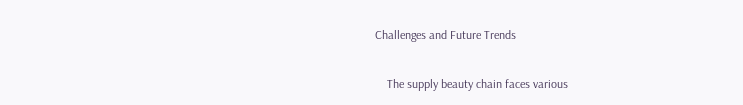Challenges and Future Trends

    The supply beauty chain faces various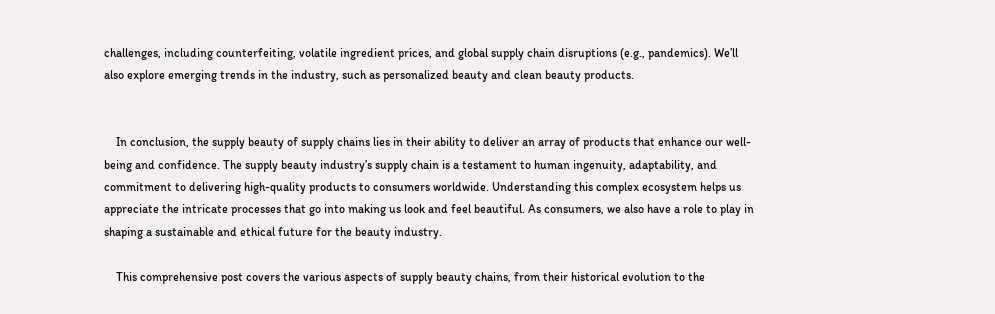challenges, including counterfeiting, volatile ingredient prices, and global supply chain disruptions (e.g., pandemics). We’ll also explore emerging trends in the industry, such as personalized beauty and clean beauty products.


    In conclusion, the supply beauty of supply chains lies in their ability to deliver an array of products that enhance our well-being and confidence. The supply beauty industry’s supply chain is a testament to human ingenuity, adaptability, and commitment to delivering high-quality products to consumers worldwide. Understanding this complex ecosystem helps us appreciate the intricate processes that go into making us look and feel beautiful. As consumers, we also have a role to play in shaping a sustainable and ethical future for the beauty industry.

    This comprehensive post covers the various aspects of supply beauty chains, from their historical evolution to the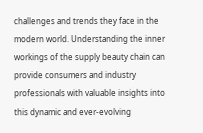challenges and trends they face in the modern world. Understanding the inner workings of the supply beauty chain can provide consumers and industry professionals with valuable insights into this dynamic and ever-evolving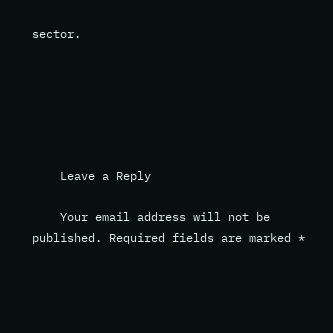sector.






    Leave a Reply

    Your email address will not be published. Required fields are marked *